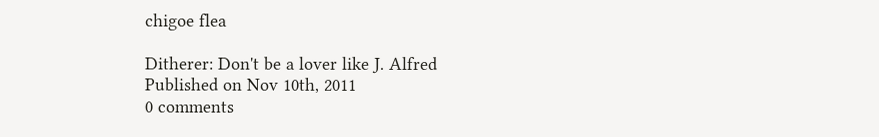chigoe flea

Ditherer: Don't be a lover like J. Alfred
Published on Nov 10th, 2011
0 comments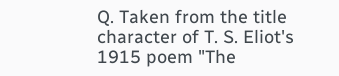Q. Taken from the title character of T. S. Eliot's 1915 poem "The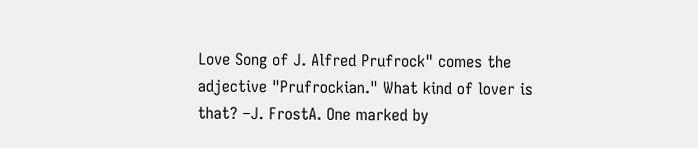Love Song of J. Alfred Prufrock" comes the adjective "Prufrockian." What kind of lover is that? –J. FrostA. One marked by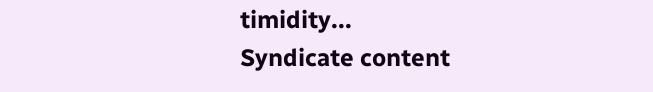timidity...
Syndicate content